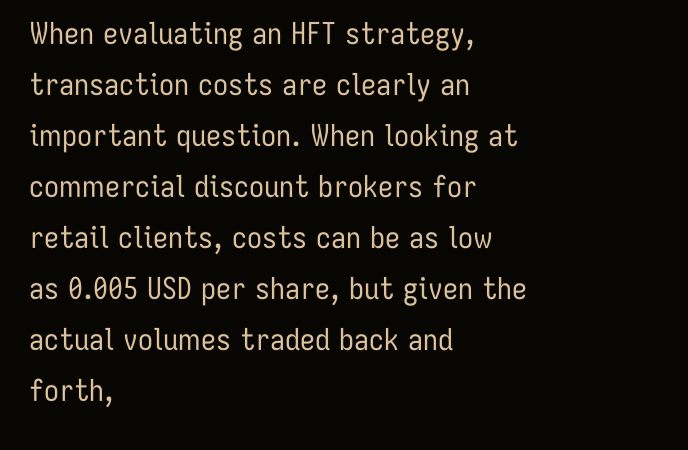When evaluating an HFT strategy, transaction costs are clearly an important question. When looking at commercial discount brokers for retail clients, costs can be as low as 0.005 USD per share, but given the actual volumes traded back and forth,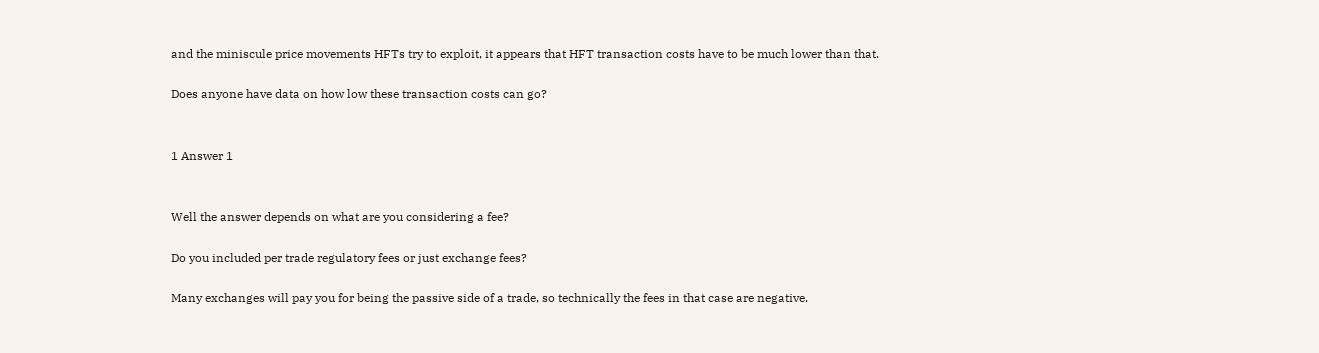and the miniscule price movements HFTs try to exploit, it appears that HFT transaction costs have to be much lower than that.

Does anyone have data on how low these transaction costs can go?


1 Answer 1


Well the answer depends on what are you considering a fee?

Do you included per trade regulatory fees or just exchange fees?

Many exchanges will pay you for being the passive side of a trade, so technically the fees in that case are negative.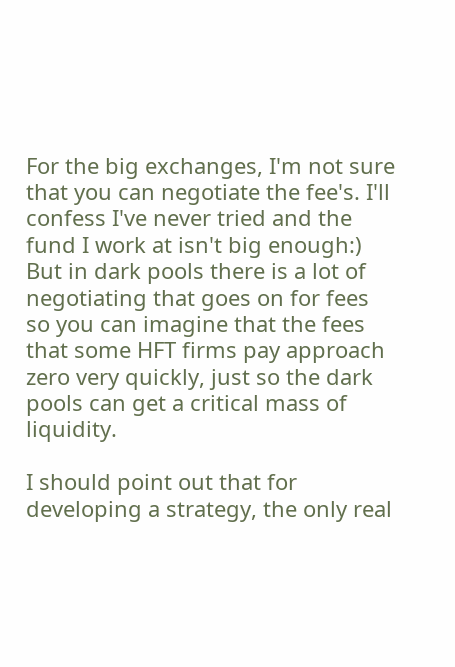For the big exchanges, I'm not sure that you can negotiate the fee's. I'll confess I've never tried and the fund I work at isn't big enough:) But in dark pools there is a lot of negotiating that goes on for fees so you can imagine that the fees that some HFT firms pay approach zero very quickly, just so the dark pools can get a critical mass of liquidity.

I should point out that for developing a strategy, the only real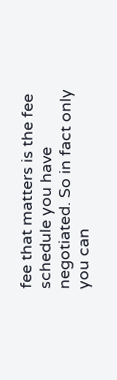fee that matters is the fee schedule you have negotiated. So in fact only you can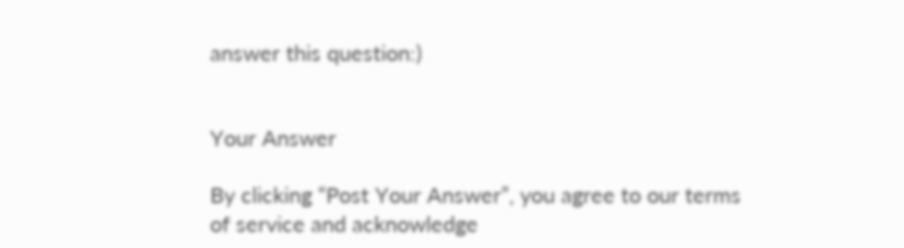answer this question:)


Your Answer

By clicking “Post Your Answer”, you agree to our terms of service and acknowledge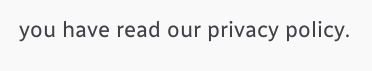you have read our privacy policy.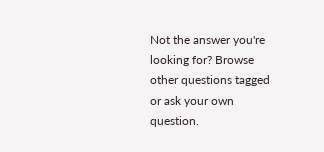Not the answer you're looking for? Browse other questions tagged or ask your own question.